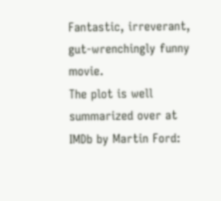Fantastic, irreverant, gut-wrenchingly funny movie.
The plot is well summarized over at IMDb by Martin Ford: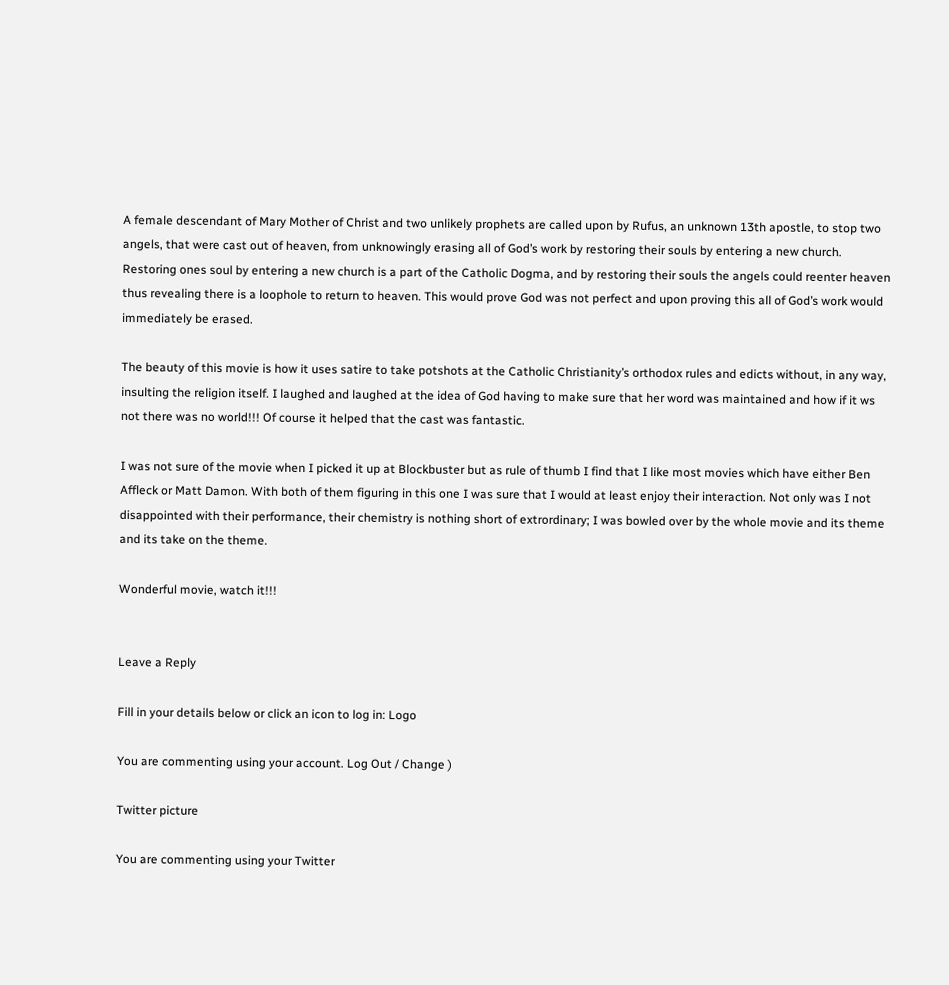A female descendant of Mary Mother of Christ and two unlikely prophets are called upon by Rufus, an unknown 13th apostle, to stop two angels, that were cast out of heaven, from unknowingly erasing all of God’s work by restoring their souls by entering a new church. Restoring ones soul by entering a new church is a part of the Catholic Dogma, and by restoring their souls the angels could reenter heaven thus revealing there is a loophole to return to heaven. This would prove God was not perfect and upon proving this all of God’s work would immediately be erased.

The beauty of this movie is how it uses satire to take potshots at the Catholic Christianity’s orthodox rules and edicts without, in any way, insulting the religion itself. I laughed and laughed at the idea of God having to make sure that her word was maintained and how if it ws not there was no world!!! Of course it helped that the cast was fantastic.

I was not sure of the movie when I picked it up at Blockbuster but as rule of thumb I find that I like most movies which have either Ben Affleck or Matt Damon. With both of them figuring in this one I was sure that I would at least enjoy their interaction. Not only was I not disappointed with their performance, their chemistry is nothing short of extrordinary; I was bowled over by the whole movie and its theme and its take on the theme.

Wonderful movie, watch it!!!


Leave a Reply

Fill in your details below or click an icon to log in: Logo

You are commenting using your account. Log Out / Change )

Twitter picture

You are commenting using your Twitter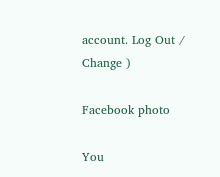account. Log Out / Change )

Facebook photo

You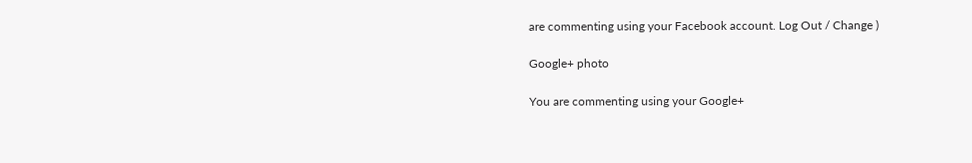are commenting using your Facebook account. Log Out / Change )

Google+ photo

You are commenting using your Google+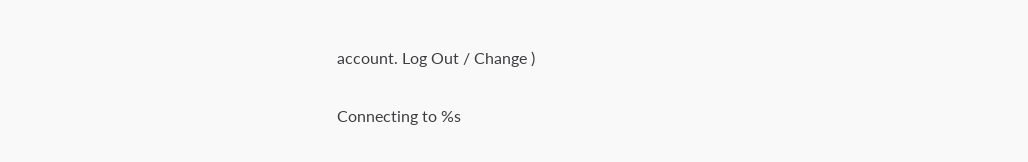account. Log Out / Change )

Connecting to %s